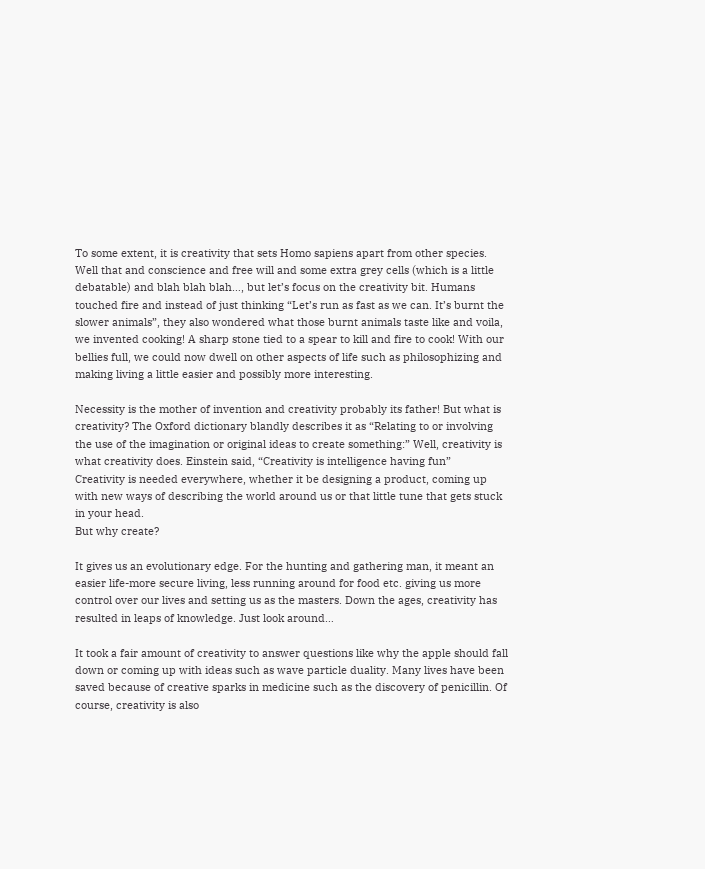To some extent, it is creativity that sets Homo sapiens apart from other species. Well that and conscience and free will and some extra grey cells (which is a little debatable) and blah blah blah…, but let’s focus on the creativity bit. Humans touched fire and instead of just thinking “Let’s run as fast as we can. It’s burnt the slower animals”, they also wondered what those burnt animals taste like and voila, we invented cooking! A sharp stone tied to a spear to kill and fire to cook! With our bellies full, we could now dwell on other aspects of life such as philosophizing and making living a little easier and possibly more interesting.

Necessity is the mother of invention and creativity probably its father! But what is creativity? The Oxford dictionary blandly describes it as “Relating to or involving the use of the imagination or original ideas to create something:” Well, creativity is what creativity does. Einstein said, “Creativity is intelligence having fun”
Creativity is needed everywhere, whether it be designing a product, coming up with new ways of describing the world around us or that little tune that gets stuck in your head.
But why create?

It gives us an evolutionary edge. For the hunting and gathering man, it meant an easier life-more secure living, less running around for food etc. giving us more control over our lives and setting us as the masters. Down the ages, creativity has resulted in leaps of knowledge. Just look around…

It took a fair amount of creativity to answer questions like why the apple should fall down or coming up with ideas such as wave particle duality. Many lives have been saved because of creative sparks in medicine such as the discovery of penicillin. Of course, creativity is also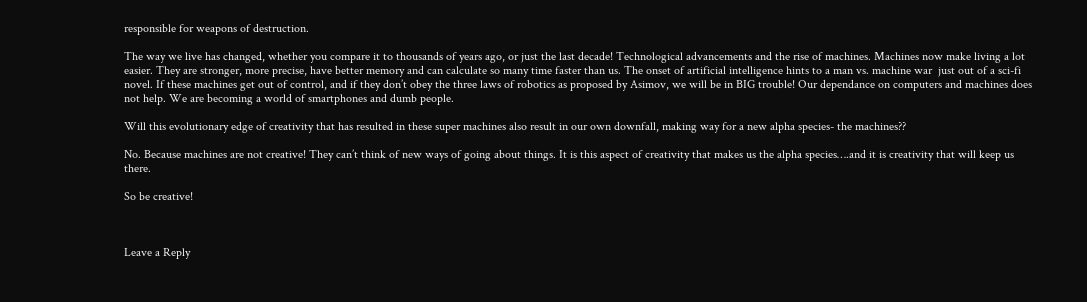responsible for weapons of destruction.

The way we live has changed, whether you compare it to thousands of years ago, or just the last decade! Technological advancements and the rise of machines. Machines now make living a lot easier. They are stronger, more precise, have better memory and can calculate so many time faster than us. The onset of artificial intelligence hints to a man vs. machine war  just out of a sci-fi novel. If these machines get out of control, and if they don’t obey the three laws of robotics as proposed by Asimov, we will be in BIG trouble! Our dependance on computers and machines does not help. We are becoming a world of smartphones and dumb people.

Will this evolutionary edge of creativity that has resulted in these super machines also result in our own downfall, making way for a new alpha species- the machines??

No. Because machines are not creative! They can’t think of new ways of going about things. It is this aspect of creativity that makes us the alpha species….and it is creativity that will keep us there.

So be creative!



Leave a Reply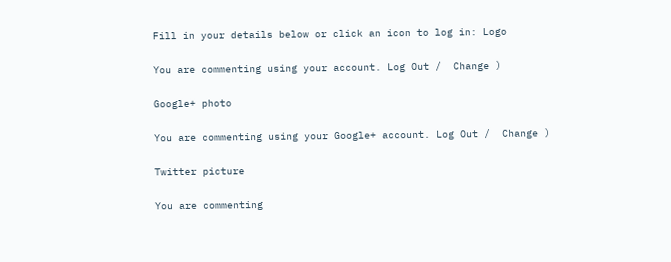Fill in your details below or click an icon to log in: Logo

You are commenting using your account. Log Out /  Change )

Google+ photo

You are commenting using your Google+ account. Log Out /  Change )

Twitter picture

You are commenting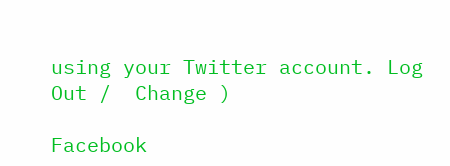using your Twitter account. Log Out /  Change )

Facebook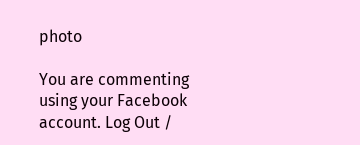photo

You are commenting using your Facebook account. Log Out /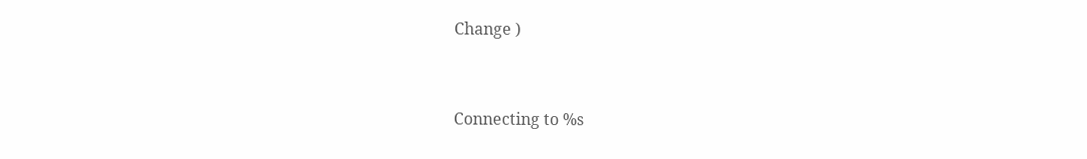Change )


Connecting to %s